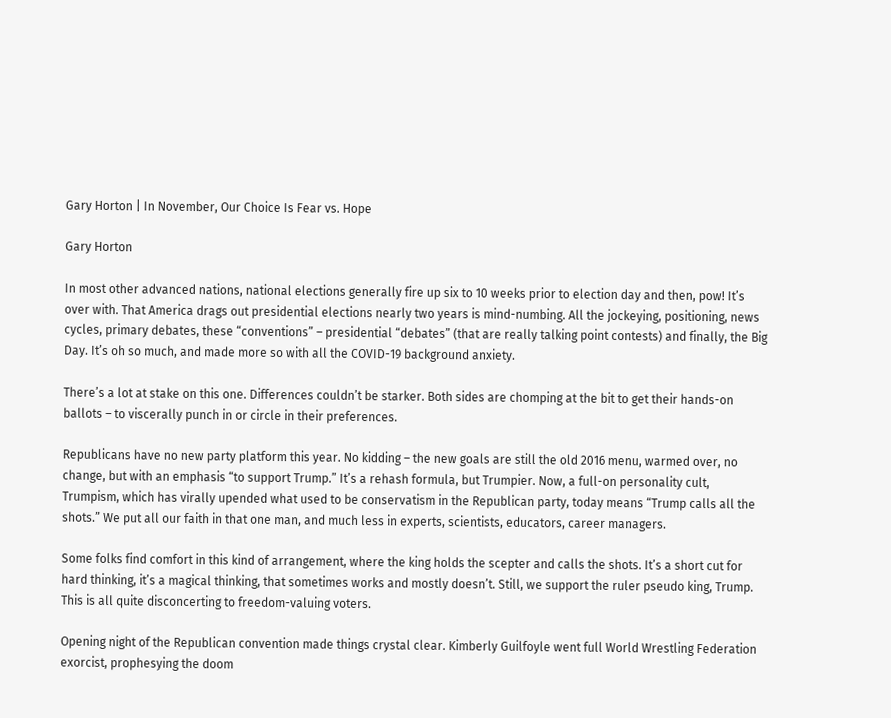Gary Horton | In November, Our Choice Is Fear vs. Hope

Gary Horton

In most other advanced nations, national elections generally fire up six to 10 weeks prior to election day and then, pow! It’s over with. That America drags out presidential elections nearly two years is mind-numbing. All the jockeying, positioning, news cycles, primary debates, these “conventions” – presidential “debates” (that are really talking point contests) and finally, the Big Day. It’s oh so much, and made more so with all the COVID-19 background anxiety.

There’s a lot at stake on this one. Differences couldn’t be starker. Both sides are chomping at the bit to get their hands-on ballots – to viscerally punch in or circle in their preferences.

Republicans have no new party platform this year. No kidding – the new goals are still the old 2016 menu, warmed over, no change, but with an emphasis “to support Trump.” It’s a rehash formula, but Trumpier. Now, a full-on personality cult, Trumpism, which has virally upended what used to be conservatism in the Republican party, today means “Trump calls all the shots.” We put all our faith in that one man, and much less in experts, scientists, educators, career managers.

Some folks find comfort in this kind of arrangement, where the king holds the scepter and calls the shots. It’s a short cut for hard thinking, it’s a magical thinking, that sometimes works and mostly doesn’t. Still, we support the ruler pseudo king, Trump. This is all quite disconcerting to freedom-valuing voters.

Opening night of the Republican convention made things crystal clear. Kimberly Guilfoyle went full World Wrestling Federation exorcist, prophesying the doom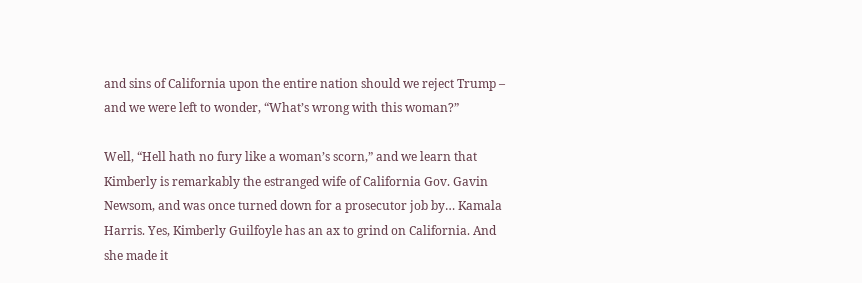and sins of California upon the entire nation should we reject Trump – and we were left to wonder, “What’s wrong with this woman?”

Well, “Hell hath no fury like a woman’s scorn,” and we learn that Kimberly is remarkably the estranged wife of California Gov. Gavin Newsom, and was once turned down for a prosecutor job by… Kamala Harris. Yes, Kimberly Guilfoyle has an ax to grind on California. And she made it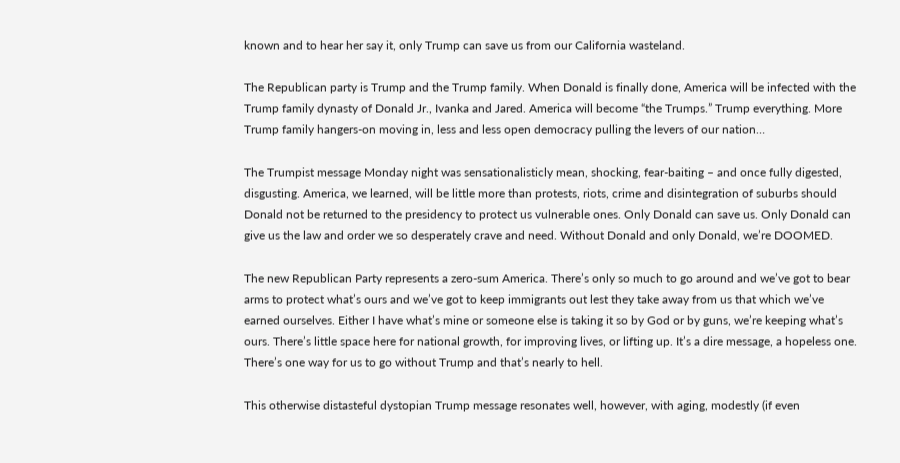known and to hear her say it, only Trump can save us from our California wasteland.

The Republican party is Trump and the Trump family. When Donald is finally done, America will be infected with the Trump family dynasty of Donald Jr., Ivanka and Jared. America will become “the Trumps.” Trump everything. More Trump family hangers-on moving in, less and less open democracy pulling the levers of our nation…

The Trumpist message Monday night was sensationalisticly mean, shocking, fear-baiting – and once fully digested, disgusting. America, we learned, will be little more than protests, riots, crime and disintegration of suburbs should Donald not be returned to the presidency to protect us vulnerable ones. Only Donald can save us. Only Donald can give us the law and order we so desperately crave and need. Without Donald and only Donald, we’re DOOMED.

The new Republican Party represents a zero-sum America. There’s only so much to go around and we’ve got to bear arms to protect what’s ours and we’ve got to keep immigrants out lest they take away from us that which we’ve earned ourselves. Either I have what’s mine or someone else is taking it so by God or by guns, we’re keeping what’s ours. There’s little space here for national growth, for improving lives, or lifting up. It’s a dire message, a hopeless one. There’s one way for us to go without Trump and that’s nearly to hell.

This otherwise distasteful dystopian Trump message resonates well, however, with aging, modestly (if even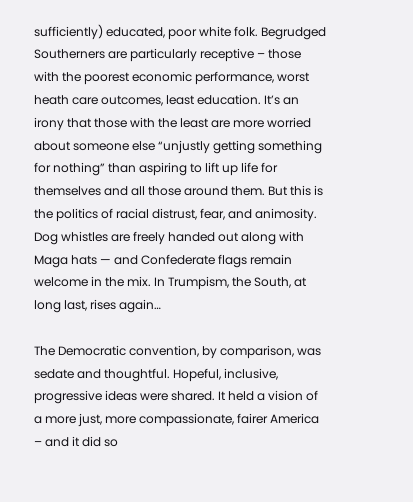sufficiently) educated, poor white folk. Begrudged Southerners are particularly receptive – those with the poorest economic performance, worst heath care outcomes, least education. It’s an irony that those with the least are more worried about someone else “unjustly getting something for nothing” than aspiring to lift up life for themselves and all those around them. But this is the politics of racial distrust, fear, and animosity. Dog whistles are freely handed out along with Maga hats — and Confederate flags remain welcome in the mix. In Trumpism, the South, at long last, rises again…

The Democratic convention, by comparison, was sedate and thoughtful. Hopeful, inclusive, progressive ideas were shared. It held a vision of a more just, more compassionate, fairer America – and it did so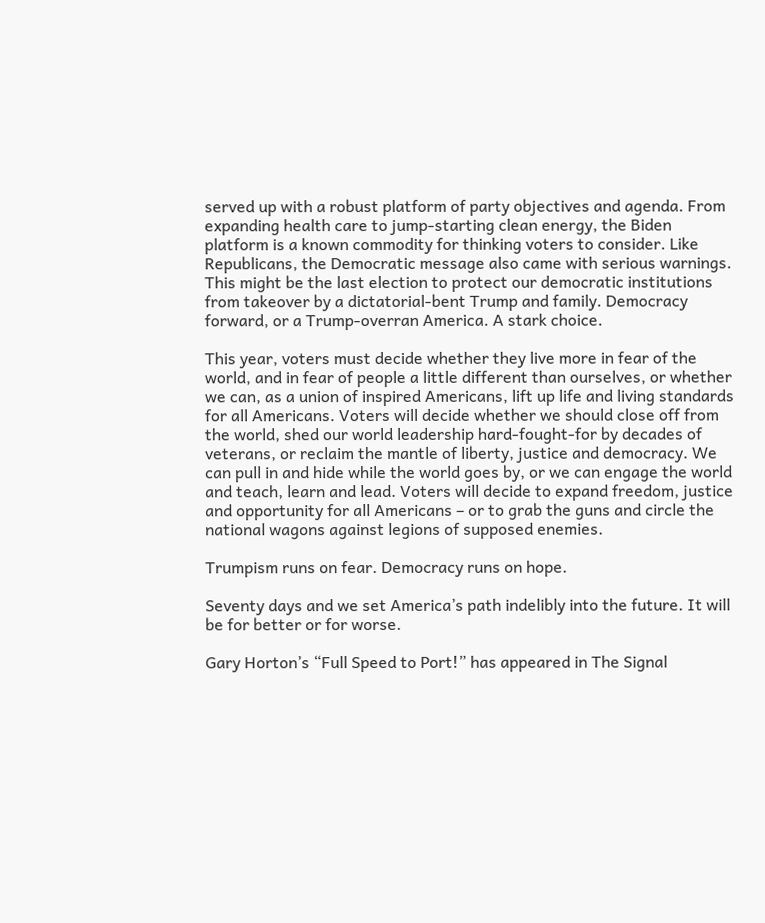served up with a robust platform of party objectives and agenda. From expanding health care to jump-starting clean energy, the Biden platform is a known commodity for thinking voters to consider. Like Republicans, the Democratic message also came with serious warnings. This might be the last election to protect our democratic institutions from takeover by a dictatorial-bent Trump and family. Democracy forward, or a Trump-overran America. A stark choice.

This year, voters must decide whether they live more in fear of the world, and in fear of people a little different than ourselves, or whether we can, as a union of inspired Americans, lift up life and living standards for all Americans. Voters will decide whether we should close off from the world, shed our world leadership hard-fought-for by decades of veterans, or reclaim the mantle of liberty, justice and democracy. We can pull in and hide while the world goes by, or we can engage the world and teach, learn and lead. Voters will decide to expand freedom, justice and opportunity for all Americans – or to grab the guns and circle the national wagons against legions of supposed enemies.

Trumpism runs on fear. Democracy runs on hope.

Seventy days and we set America’s path indelibly into the future. It will be for better or for worse.

Gary Horton’s “Full Speed to Port!” has appeared in The Signal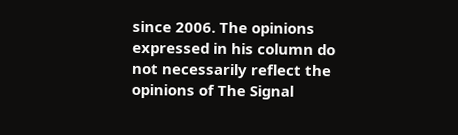since 2006. The opinions expressed in his column do not necessarily reflect the opinions of The Signal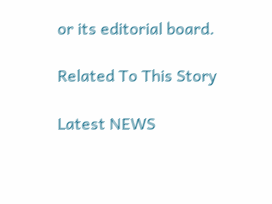or its editorial board.

Related To This Story

Latest NEWS